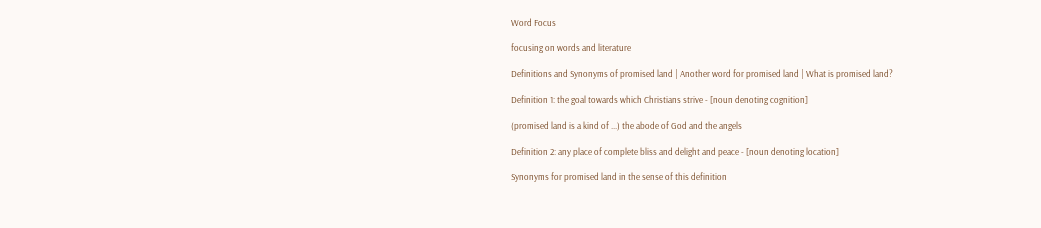Word Focus

focusing on words and literature

Definitions and Synonyms of promised land | Another word for promised land | What is promised land?

Definition 1: the goal towards which Christians strive - [noun denoting cognition]

(promised land is a kind of ...) the abode of God and the angels

Definition 2: any place of complete bliss and delight and peace - [noun denoting location]

Synonyms for promised land in the sense of this definition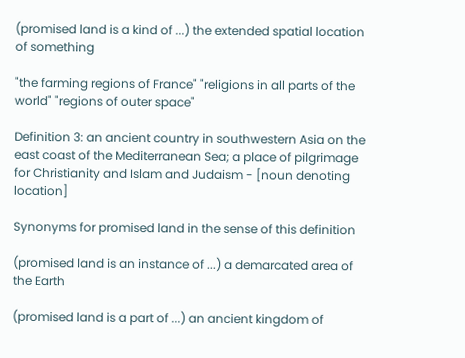(promised land is a kind of ...) the extended spatial location of something

"the farming regions of France" "religions in all parts of the world" "regions of outer space"

Definition 3: an ancient country in southwestern Asia on the east coast of the Mediterranean Sea; a place of pilgrimage for Christianity and Islam and Judaism - [noun denoting location]

Synonyms for promised land in the sense of this definition

(promised land is an instance of ...) a demarcated area of the Earth

(promised land is a part of ...) an ancient kingdom of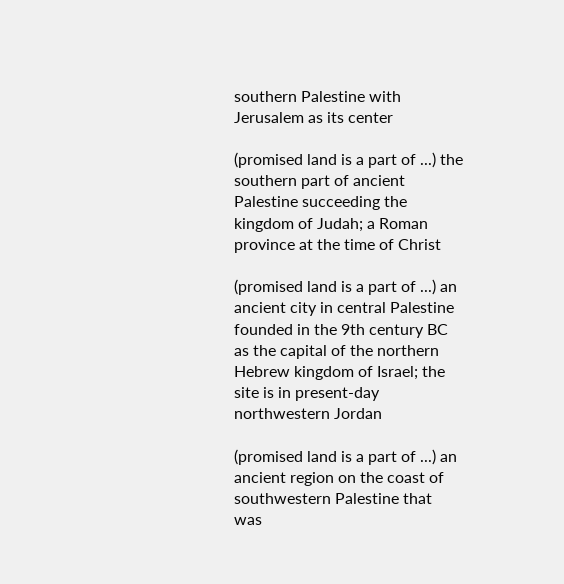southern Palestine with Jerusalem as its center

(promised land is a part of ...) the southern part of ancient Palestine succeeding the kingdom of Judah; a Roman province at the time of Christ

(promised land is a part of ...) an ancient city in central Palestine founded in the 9th century BC as the capital of the northern Hebrew kingdom of Israel; the site is in present-day northwestern Jordan

(promised land is a part of ...) an ancient region on the coast of southwestern Palestine that was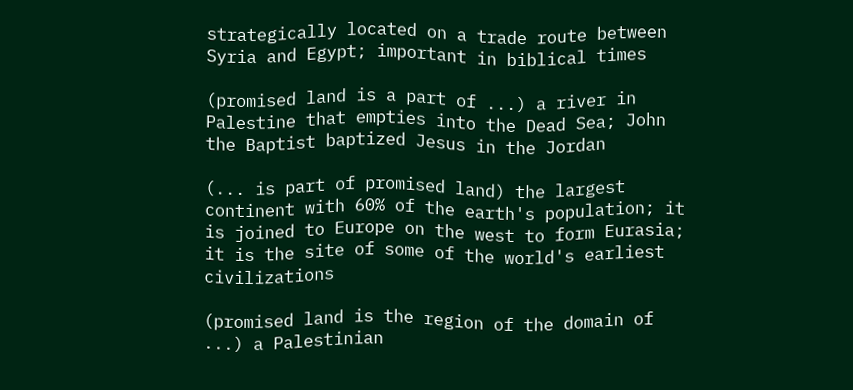strategically located on a trade route between Syria and Egypt; important in biblical times

(promised land is a part of ...) a river in Palestine that empties into the Dead Sea; John the Baptist baptized Jesus in the Jordan

(... is part of promised land) the largest continent with 60% of the earth's population; it is joined to Europe on the west to form Eurasia; it is the site of some of the world's earliest civilizations

(promised land is the region of the domain of ...) a Palestinian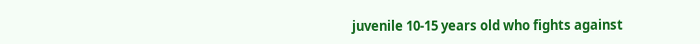juvenile 10-15 years old who fights against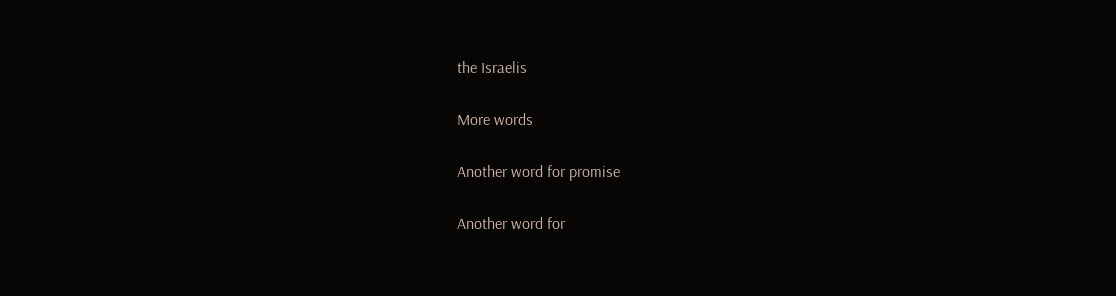the Israelis

More words

Another word for promise

Another word for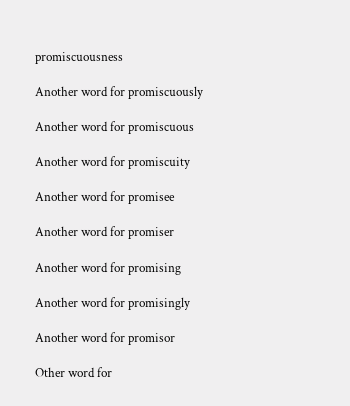promiscuousness

Another word for promiscuously

Another word for promiscuous

Another word for promiscuity

Another word for promisee

Another word for promiser

Another word for promising

Another word for promisingly

Another word for promisor

Other word for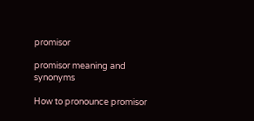promisor

promisor meaning and synonyms

How to pronounce promisor